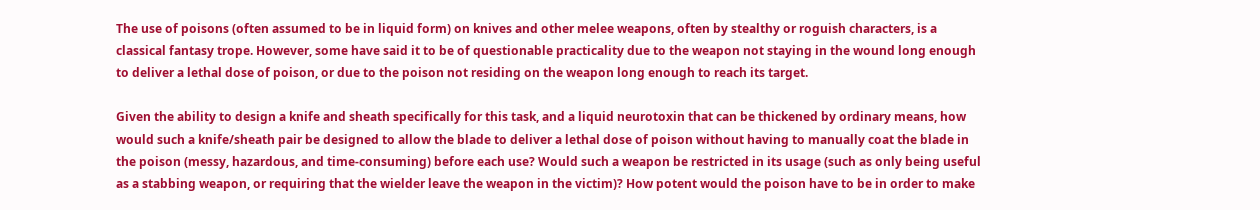The use of poisons (often assumed to be in liquid form) on knives and other melee weapons, often by stealthy or roguish characters, is a classical fantasy trope. However, some have said it to be of questionable practicality due to the weapon not staying in the wound long enough to deliver a lethal dose of poison, or due to the poison not residing on the weapon long enough to reach its target.

Given the ability to design a knife and sheath specifically for this task, and a liquid neurotoxin that can be thickened by ordinary means, how would such a knife/sheath pair be designed to allow the blade to deliver a lethal dose of poison without having to manually coat the blade in the poison (messy, hazardous, and time-consuming) before each use? Would such a weapon be restricted in its usage (such as only being useful as a stabbing weapon, or requiring that the wielder leave the weapon in the victim)? How potent would the poison have to be in order to make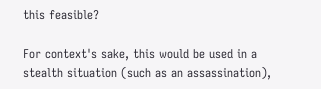this feasible?

For context's sake, this would be used in a stealth situation (such as an assassination),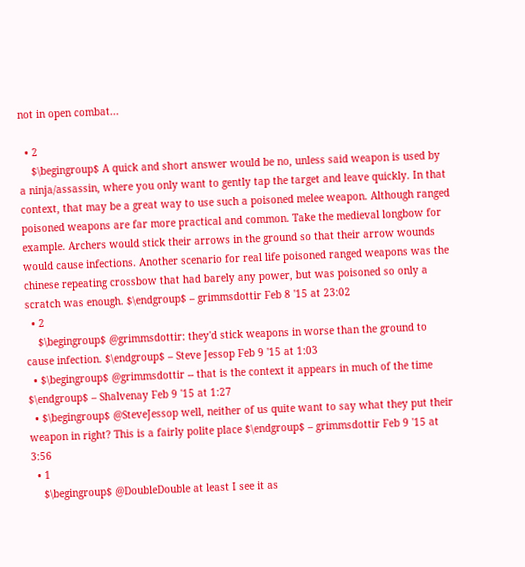not in open combat...

  • 2
    $\begingroup$ A quick and short answer would be no, unless said weapon is used by a ninja/assassin, where you only want to gently tap the target and leave quickly. In that context, that may be a great way to use such a poisoned melee weapon. Although ranged poisoned weapons are far more practical and common. Take the medieval longbow for example. Archers would stick their arrows in the ground so that their arrow wounds would cause infections. Another scenario for real life poisoned ranged weapons was the chinese repeating crossbow that had barely any power, but was poisoned so only a scratch was enough. $\endgroup$ – grimmsdottir Feb 8 '15 at 23:02
  • 2
    $\begingroup$ @grimmsdottir: they'd stick weapons in worse than the ground to cause infection. $\endgroup$ – Steve Jessop Feb 9 '15 at 1:03
  • $\begingroup$ @grimmsdottir -- that is the context it appears in much of the time $\endgroup$ – Shalvenay Feb 9 '15 at 1:27
  • $\begingroup$ @SteveJessop well, neither of us quite want to say what they put their weapon in right? This is a fairly polite place $\endgroup$ – grimmsdottir Feb 9 '15 at 3:56
  • 1
    $\begingroup$ @DoubleDouble at least I see it as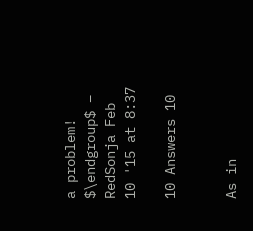a problem! $\endgroup$ – RedSonja Feb 10 '15 at 8:37

10 Answers 10


As in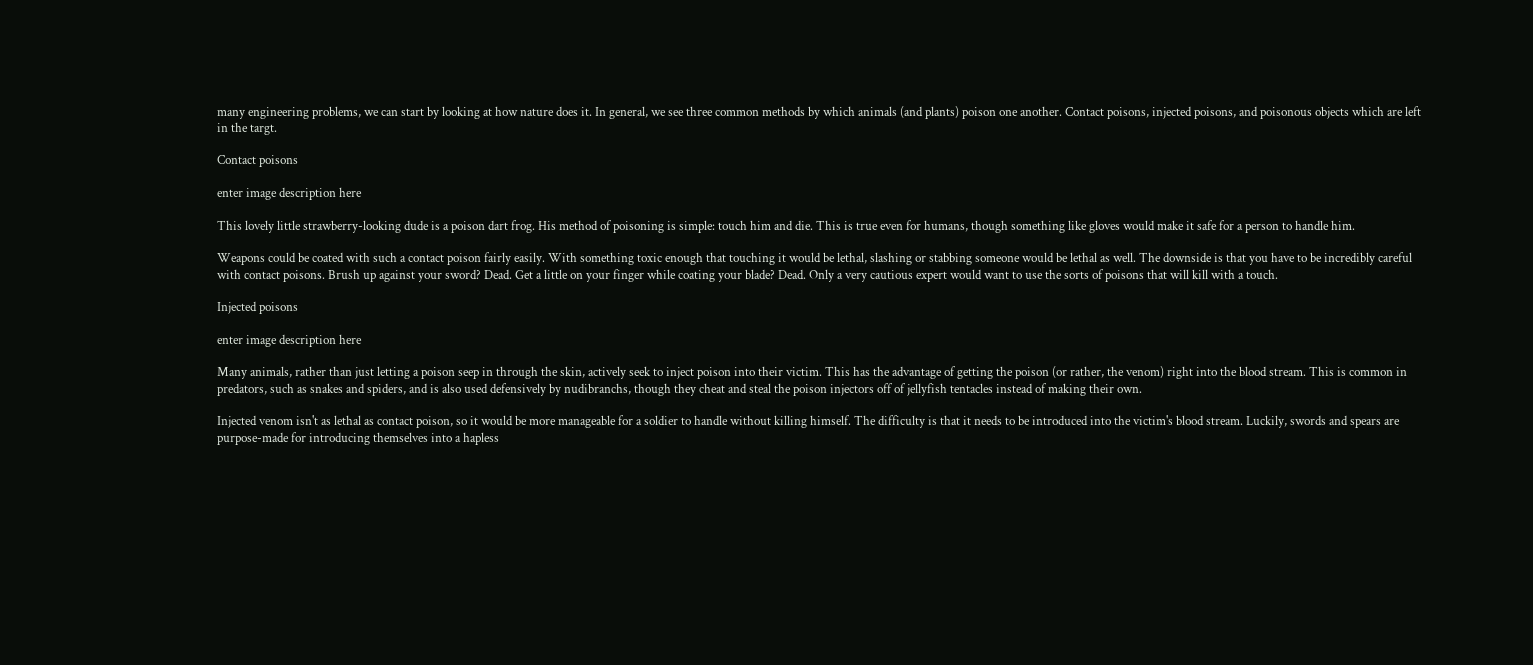many engineering problems, we can start by looking at how nature does it. In general, we see three common methods by which animals (and plants) poison one another. Contact poisons, injected poisons, and poisonous objects which are left in the targt.

Contact poisons

enter image description here

This lovely little strawberry-looking dude is a poison dart frog. His method of poisoning is simple: touch him and die. This is true even for humans, though something like gloves would make it safe for a person to handle him.

Weapons could be coated with such a contact poison fairly easily. With something toxic enough that touching it would be lethal, slashing or stabbing someone would be lethal as well. The downside is that you have to be incredibly careful with contact poisons. Brush up against your sword? Dead. Get a little on your finger while coating your blade? Dead. Only a very cautious expert would want to use the sorts of poisons that will kill with a touch.

Injected poisons

enter image description here

Many animals, rather than just letting a poison seep in through the skin, actively seek to inject poison into their victim. This has the advantage of getting the poison (or rather, the venom) right into the blood stream. This is common in predators, such as snakes and spiders, and is also used defensively by nudibranchs, though they cheat and steal the poison injectors off of jellyfish tentacles instead of making their own.

Injected venom isn't as lethal as contact poison, so it would be more manageable for a soldier to handle without killing himself. The difficulty is that it needs to be introduced into the victim's blood stream. Luckily, swords and spears are purpose-made for introducing themselves into a hapless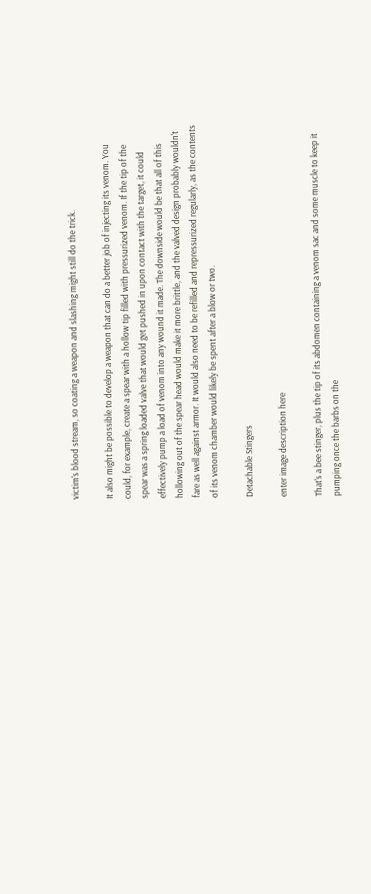victim's blood stream, so coating a weapon and slashing might still do the trick.

It also might be possible to develop a weapon that can do a better job of injecting its venom. You could, for example, create a spear with a hollow tip filled with pressurized venom. If the tip of the spear was a spring loaded valve that would get pushed in upon contact with the target, it could effectively pump a load of venom into any wound it made. The downside would be that all of this hollowing out of the spear head would make it more brittle, and the valved design probably wouldn't fare as well against armor. It would also need to be refilled and repressurized regularly, as the contents of its venom chamber would likely be spent after a blow or two.

Detachable Stingers

enter image description here

That's a bee stinger, plus the tip of its abdomen containing a venom sac and some muscle to keep it pumping once the barbs on the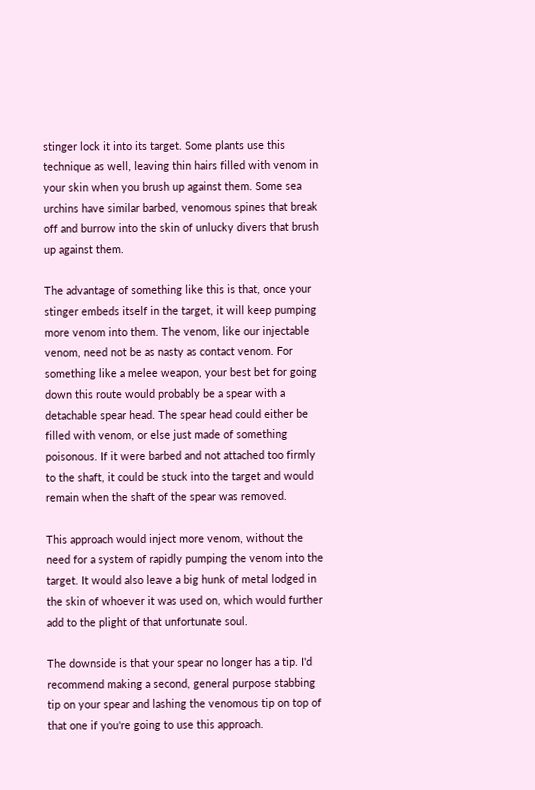stinger lock it into its target. Some plants use this technique as well, leaving thin hairs filled with venom in your skin when you brush up against them. Some sea urchins have similar barbed, venomous spines that break off and burrow into the skin of unlucky divers that brush up against them.

The advantage of something like this is that, once your stinger embeds itself in the target, it will keep pumping more venom into them. The venom, like our injectable venom, need not be as nasty as contact venom. For something like a melee weapon, your best bet for going down this route would probably be a spear with a detachable spear head. The spear head could either be filled with venom, or else just made of something poisonous. If it were barbed and not attached too firmly to the shaft, it could be stuck into the target and would remain when the shaft of the spear was removed.

This approach would inject more venom, without the need for a system of rapidly pumping the venom into the target. It would also leave a big hunk of metal lodged in the skin of whoever it was used on, which would further add to the plight of that unfortunate soul.

The downside is that your spear no longer has a tip. I'd recommend making a second, general purpose stabbing tip on your spear and lashing the venomous tip on top of that one if you're going to use this approach.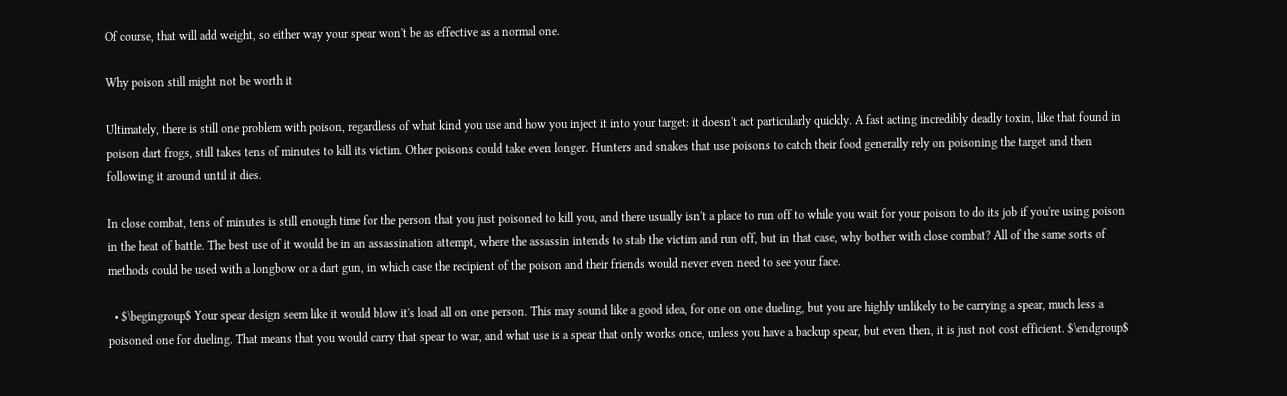Of course, that will add weight, so either way your spear won't be as effective as a normal one.

Why poison still might not be worth it

Ultimately, there is still one problem with poison, regardless of what kind you use and how you inject it into your target: it doesn't act particularly quickly. A fast acting incredibly deadly toxin, like that found in poison dart frogs, still takes tens of minutes to kill its victim. Other poisons could take even longer. Hunters and snakes that use poisons to catch their food generally rely on poisoning the target and then following it around until it dies.

In close combat, tens of minutes is still enough time for the person that you just poisoned to kill you, and there usually isn't a place to run off to while you wait for your poison to do its job if you're using poison in the heat of battle. The best use of it would be in an assassination attempt, where the assassin intends to stab the victim and run off, but in that case, why bother with close combat? All of the same sorts of methods could be used with a longbow or a dart gun, in which case the recipient of the poison and their friends would never even need to see your face.

  • $\begingroup$ Your spear design seem like it would blow it's load all on one person. This may sound like a good idea, for one on one dueling, but you are highly unlikely to be carrying a spear, much less a poisoned one for dueling. That means that you would carry that spear to war, and what use is a spear that only works once, unless you have a backup spear, but even then, it is just not cost efficient. $\endgroup$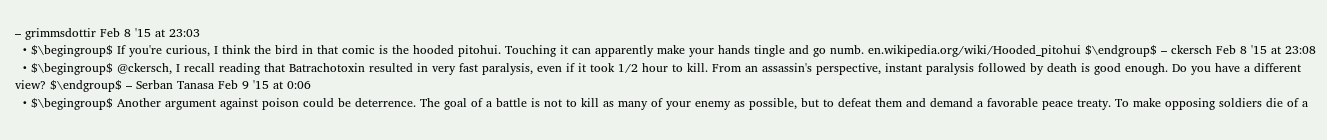– grimmsdottir Feb 8 '15 at 23:03
  • $\begingroup$ If you're curious, I think the bird in that comic is the hooded pitohui. Touching it can apparently make your hands tingle and go numb. en.wikipedia.org/wiki/Hooded_pitohui $\endgroup$ – ckersch Feb 8 '15 at 23:08
  • $\begingroup$ @ckersch, I recall reading that Batrachotoxin resulted in very fast paralysis, even if it took 1/2 hour to kill. From an assassin's perspective, instant paralysis followed by death is good enough. Do you have a different view? $\endgroup$ – Serban Tanasa Feb 9 '15 at 0:06
  • $\begingroup$ Another argument against poison could be deterrence. The goal of a battle is not to kill as many of your enemy as possible, but to defeat them and demand a favorable peace treaty. To make opposing soldiers die of a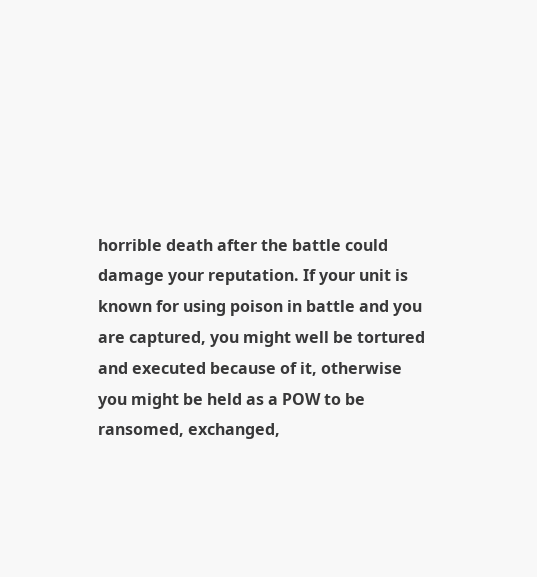horrible death after the battle could damage your reputation. If your unit is known for using poison in battle and you are captured, you might well be tortured and executed because of it, otherwise you might be held as a POW to be ransomed, exchanged,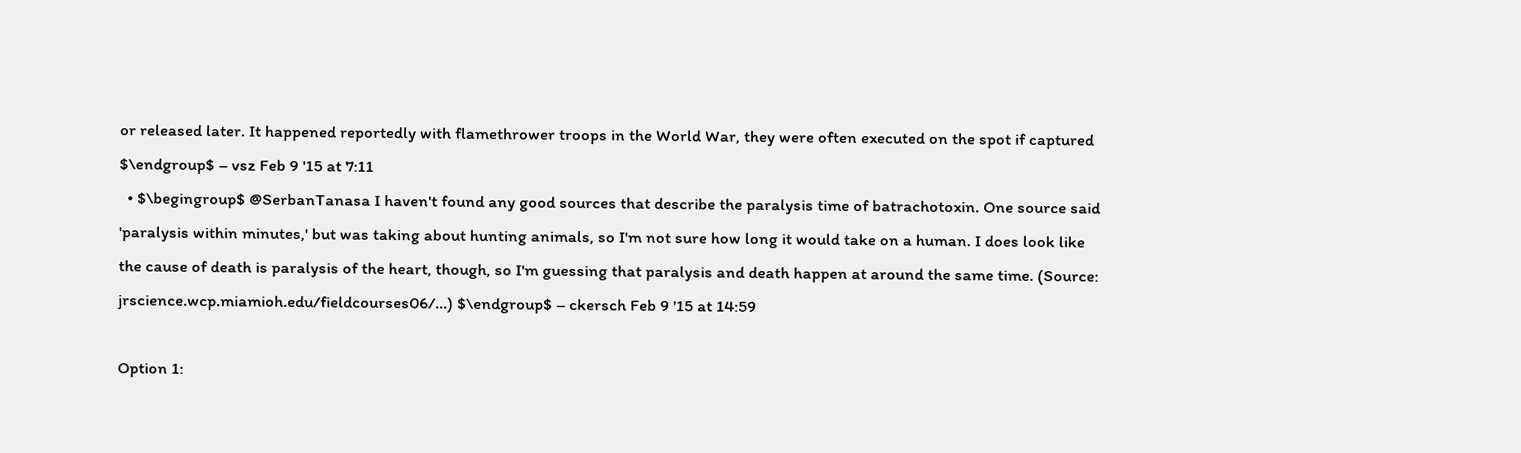or released later. It happened reportedly with flamethrower troops in the World War, they were often executed on the spot if captured $\endgroup$ – vsz Feb 9 '15 at 7:11
  • $\begingroup$ @SerbanTanasa I haven't found any good sources that describe the paralysis time of batrachotoxin. One source said 'paralysis within minutes,' but was taking about hunting animals, so I'm not sure how long it would take on a human. I does look like the cause of death is paralysis of the heart, though, so I'm guessing that paralysis and death happen at around the same time. (Source: jrscience.wcp.miamioh.edu/fieldcourses06/…) $\endgroup$ – ckersch Feb 9 '15 at 14:59

Option 1: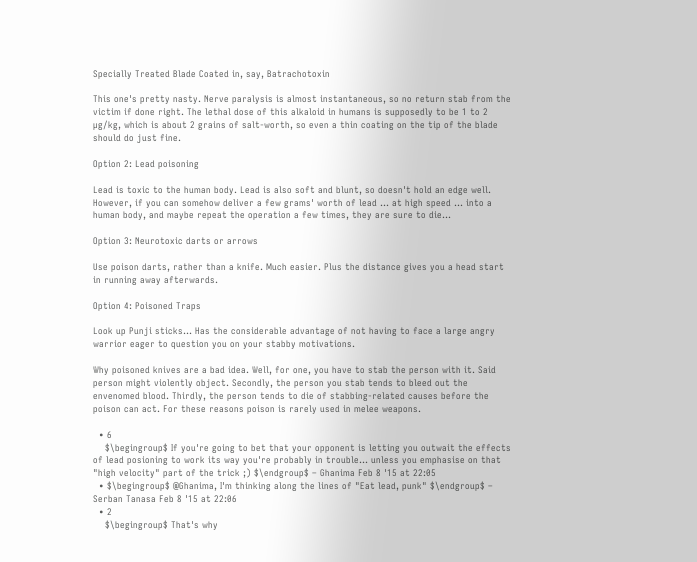Specially Treated Blade Coated in, say, Batrachotoxin

This one's pretty nasty. Nerve paralysis is almost instantaneous, so no return stab from the victim if done right. The lethal dose of this alkaloid in humans is supposedly to be 1 to 2 µg/kg, which is about 2 grains of salt-worth, so even a thin coating on the tip of the blade should do just fine.

Option 2: Lead poisoning

Lead is toxic to the human body. Lead is also soft and blunt, so doesn't hold an edge well. However, if you can somehow deliver a few grams' worth of lead ... at high speed ... into a human body, and maybe repeat the operation a few times, they are sure to die...

Option 3: Neurotoxic darts or arrows

Use poison darts, rather than a knife. Much easier. Plus the distance gives you a head start in running away afterwards.

Option 4: Poisoned Traps

Look up Punji sticks... Has the considerable advantage of not having to face a large angry warrior eager to question you on your stabby motivations.

Why poisoned knives are a bad idea. Well, for one, you have to stab the person with it. Said person might violently object. Secondly, the person you stab tends to bleed out the envenomed blood. Thirdly, the person tends to die of stabbing-related causes before the poison can act. For these reasons poison is rarely used in melee weapons.

  • 6
    $\begingroup$ If you're going to bet that your opponent is letting you outwait the effects of lead posioning to work its way you're probably in trouble... unless you emphasise on that "high velocity" part of the trick ;) $\endgroup$ – Ghanima Feb 8 '15 at 22:05
  • $\begingroup$ @Ghanima, I'm thinking along the lines of "Eat lead, punk" $\endgroup$ – Serban Tanasa Feb 8 '15 at 22:06
  • 2
    $\begingroup$ That's why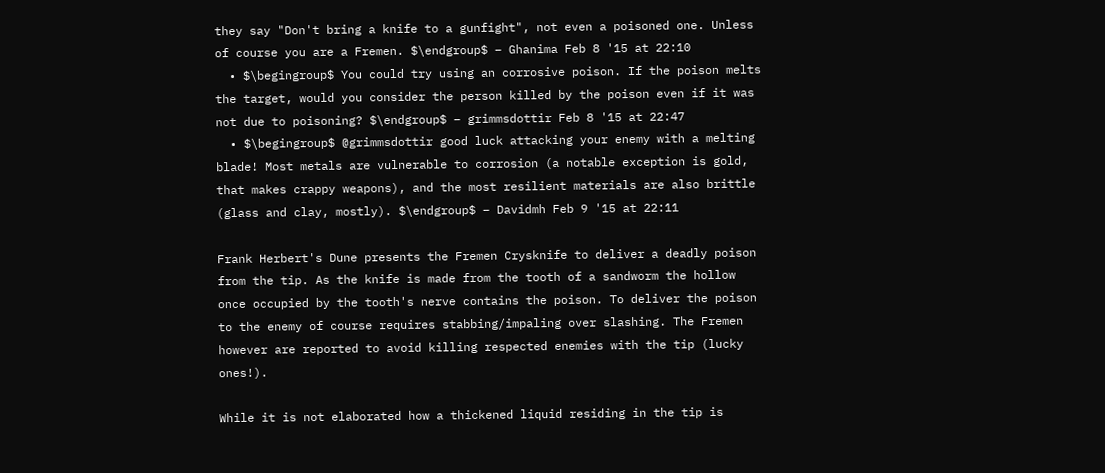they say "Don't bring a knife to a gunfight", not even a poisoned one. Unless of course you are a Fremen. $\endgroup$ – Ghanima Feb 8 '15 at 22:10
  • $\begingroup$ You could try using an corrosive poison. If the poison melts the target, would you consider the person killed by the poison even if it was not due to poisoning? $\endgroup$ – grimmsdottir Feb 8 '15 at 22:47
  • $\begingroup$ @grimmsdottir good luck attacking your enemy with a melting blade! Most metals are vulnerable to corrosion (a notable exception is gold, that makes crappy weapons), and the most resilient materials are also brittle (glass and clay, mostly). $\endgroup$ – Davidmh Feb 9 '15 at 22:11

Frank Herbert's Dune presents the Fremen Crysknife to deliver a deadly poison from the tip. As the knife is made from the tooth of a sandworm the hollow once occupied by the tooth's nerve contains the poison. To deliver the poison to the enemy of course requires stabbing/impaling over slashing. The Fremen however are reported to avoid killing respected enemies with the tip (lucky ones!).

While it is not elaborated how a thickened liquid residing in the tip is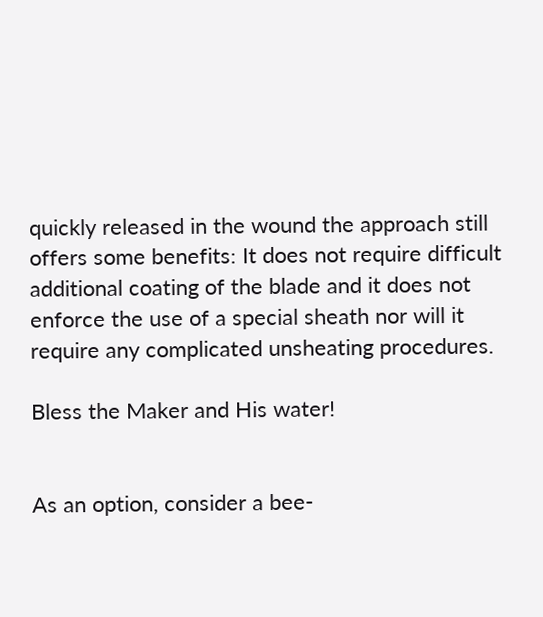quickly released in the wound the approach still offers some benefits: It does not require difficult additional coating of the blade and it does not enforce the use of a special sheath nor will it require any complicated unsheating procedures.

Bless the Maker and His water!


As an option, consider a bee-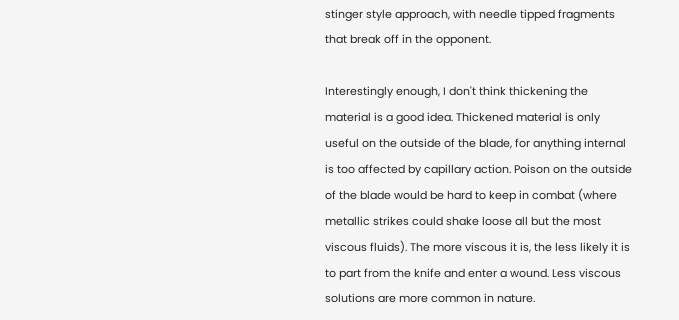stinger style approach, with needle tipped fragments that break off in the opponent.

Interestingly enough, I don't think thickening the material is a good idea. Thickened material is only useful on the outside of the blade, for anything internal is too affected by capillary action. Poison on the outside of the blade would be hard to keep in combat (where metallic strikes could shake loose all but the most viscous fluids). The more viscous it is, the less likely it is to part from the knife and enter a wound. Less viscous solutions are more common in nature.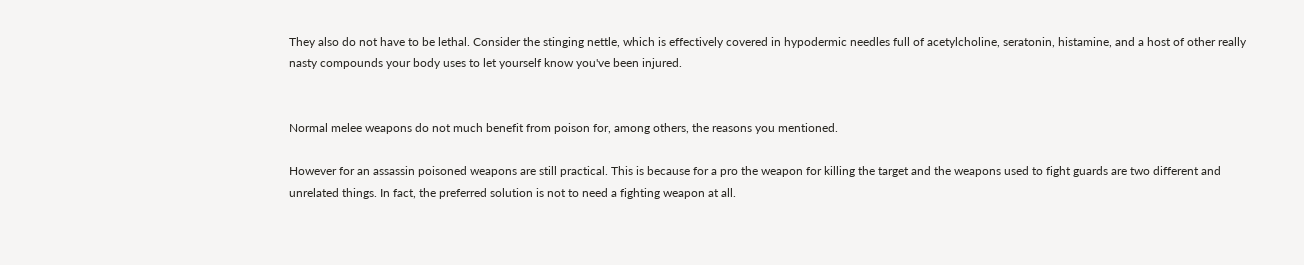They also do not have to be lethal. Consider the stinging nettle, which is effectively covered in hypodermic needles full of acetylcholine, seratonin, histamine, and a host of other really nasty compounds your body uses to let yourself know you've been injured.


Normal melee weapons do not much benefit from poison for, among others, the reasons you mentioned.

However for an assassin poisoned weapons are still practical. This is because for a pro the weapon for killing the target and the weapons used to fight guards are two different and unrelated things. In fact, the preferred solution is not to need a fighting weapon at all.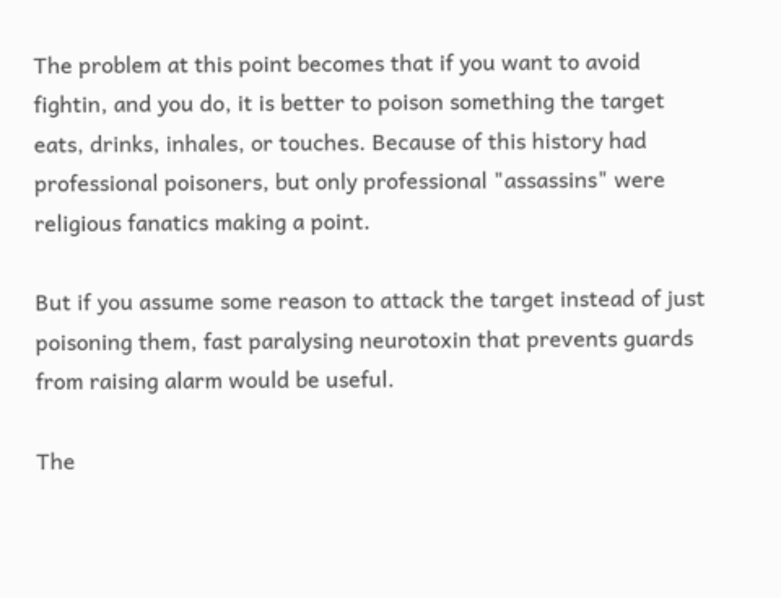The problem at this point becomes that if you want to avoid fightin, and you do, it is better to poison something the target eats, drinks, inhales, or touches. Because of this history had professional poisoners, but only professional "assassins" were religious fanatics making a point.

But if you assume some reason to attack the target instead of just poisoning them, fast paralysing neurotoxin that prevents guards from raising alarm would be useful.

The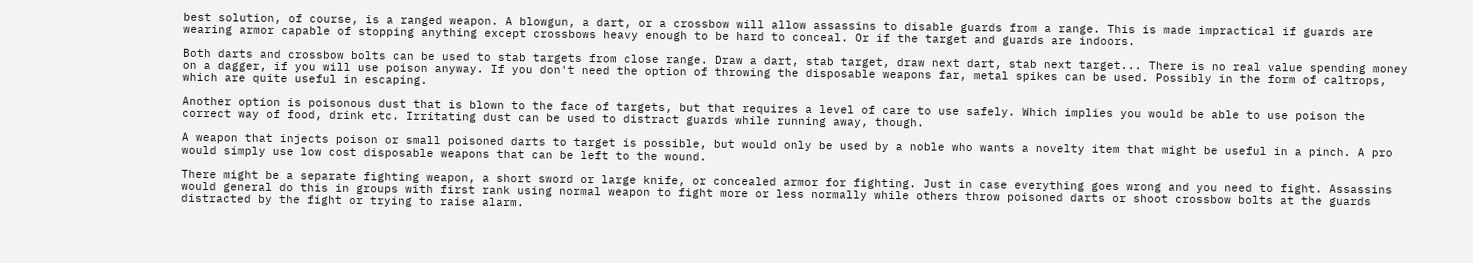best solution, of course, is a ranged weapon. A blowgun, a dart, or a crossbow will allow assassins to disable guards from a range. This is made impractical if guards are wearing armor capable of stopping anything except crossbows heavy enough to be hard to conceal. Or if the target and guards are indoors.

Both darts and crossbow bolts can be used to stab targets from close range. Draw a dart, stab target, draw next dart, stab next target... There is no real value spending money on a dagger, if you will use poison anyway. If you don't need the option of throwing the disposable weapons far, metal spikes can be used. Possibly in the form of caltrops, which are quite useful in escaping.

Another option is poisonous dust that is blown to the face of targets, but that requires a level of care to use safely. Which implies you would be able to use poison the correct way of food, drink etc. Irritating dust can be used to distract guards while running away, though.

A weapon that injects poison or small poisoned darts to target is possible, but would only be used by a noble who wants a novelty item that might be useful in a pinch. A pro would simply use low cost disposable weapons that can be left to the wound.

There might be a separate fighting weapon, a short sword or large knife, or concealed armor for fighting. Just in case everything goes wrong and you need to fight. Assassins would general do this in groups with first rank using normal weapon to fight more or less normally while others throw poisoned darts or shoot crossbow bolts at the guards distracted by the fight or trying to raise alarm.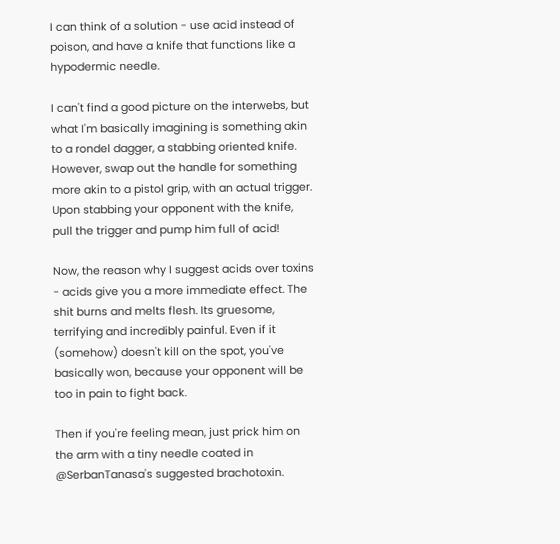I can think of a solution - use acid instead of poison, and have a knife that functions like a hypodermic needle.

I can't find a good picture on the interwebs, but what I'm basically imagining is something akin to a rondel dagger, a stabbing oriented knife. However, swap out the handle for something more akin to a pistol grip, with an actual trigger. Upon stabbing your opponent with the knife, pull the trigger and pump him full of acid!

Now, the reason why I suggest acids over toxins - acids give you a more immediate effect. The shit burns and melts flesh. Its gruesome, terrifying and incredibly painful. Even if it (somehow) doesn't kill on the spot, you've basically won, because your opponent will be too in pain to fight back.

Then if you're feeling mean, just prick him on the arm with a tiny needle coated in @SerbanTanasa's suggested brachotoxin.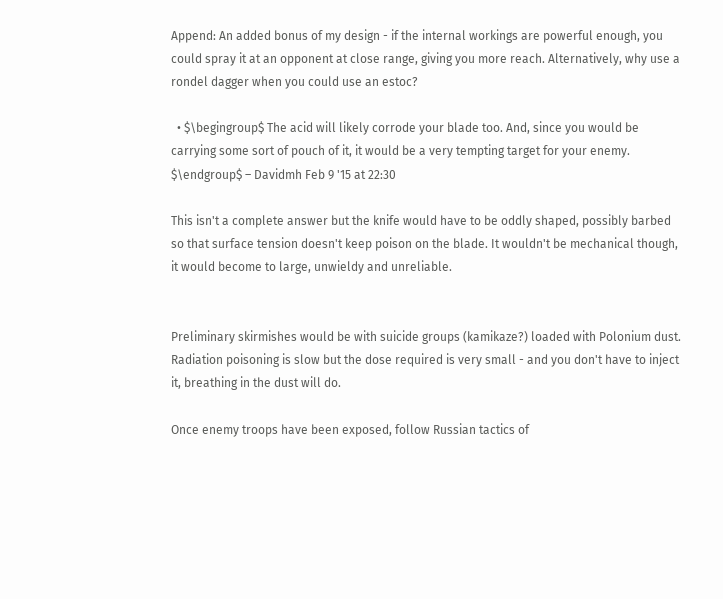Append: An added bonus of my design - if the internal workings are powerful enough, you could spray it at an opponent at close range, giving you more reach. Alternatively, why use a rondel dagger when you could use an estoc?

  • $\begingroup$ The acid will likely corrode your blade too. And, since you would be carrying some sort of pouch of it, it would be a very tempting target for your enemy. $\endgroup$ – Davidmh Feb 9 '15 at 22:30

This isn't a complete answer but the knife would have to be oddly shaped, possibly barbed so that surface tension doesn't keep poison on the blade. It wouldn't be mechanical though, it would become to large, unwieldy and unreliable.


Preliminary skirmishes would be with suicide groups (kamikaze?) loaded with Polonium dust. Radiation poisoning is slow but the dose required is very small - and you don't have to inject it, breathing in the dust will do.

Once enemy troops have been exposed, follow Russian tactics of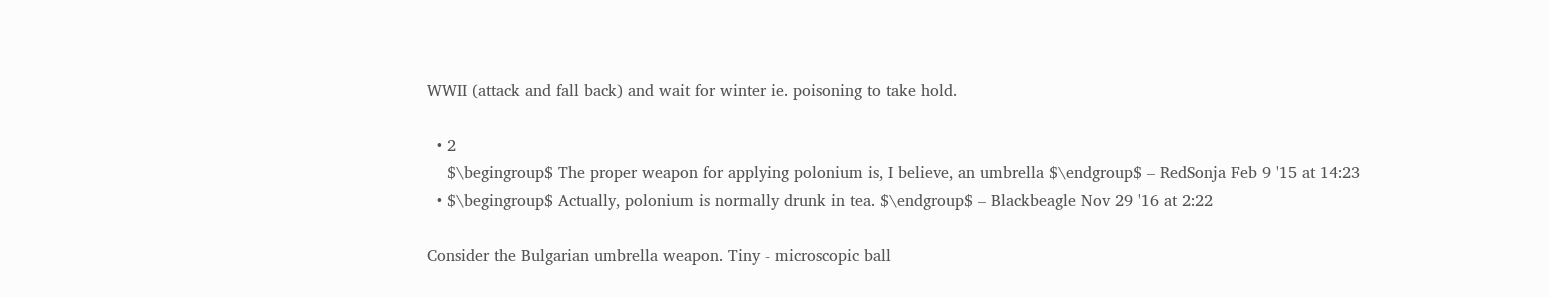WWII (attack and fall back) and wait for winter ie. poisoning to take hold.

  • 2
    $\begingroup$ The proper weapon for applying polonium is, I believe, an umbrella $\endgroup$ – RedSonja Feb 9 '15 at 14:23
  • $\begingroup$ Actually, polonium is normally drunk in tea. $\endgroup$ – Blackbeagle Nov 29 '16 at 2:22

Consider the Bulgarian umbrella weapon. Tiny - microscopic ball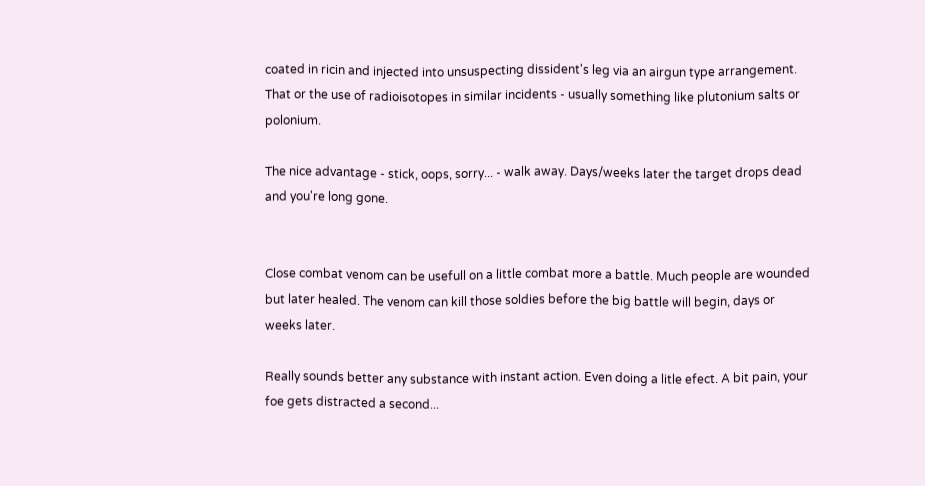coated in ricin and injected into unsuspecting dissident's leg via an airgun type arrangement. That or the use of radioisotopes in similar incidents - usually something like plutonium salts or polonium.

The nice advantage - stick, oops, sorry... - walk away. Days/weeks later the target drops dead and you're long gone.


Close combat venom can be usefull on a little combat more a battle. Much people are wounded but later healed. The venom can kill those soldies before the big battle will begin, days or weeks later.

Really sounds better any substance with instant action. Even doing a litle efect. A bit pain, your foe gets distracted a second...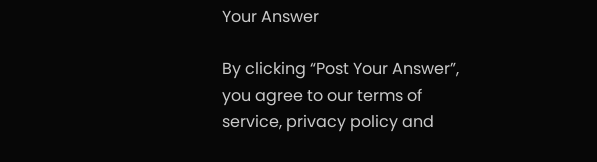Your Answer

By clicking “Post Your Answer”, you agree to our terms of service, privacy policy and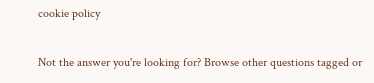cookie policy

Not the answer you're looking for? Browse other questions tagged or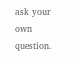ask your own question.